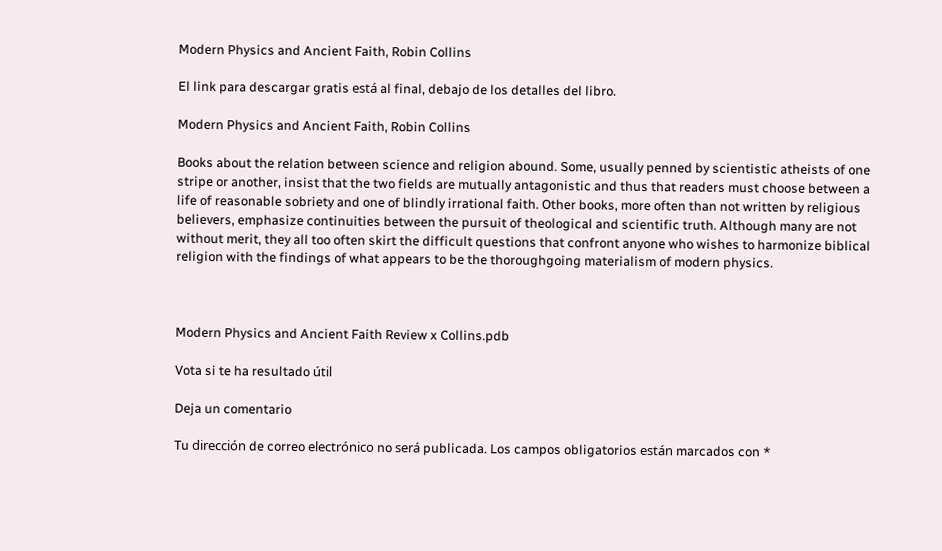Modern Physics and Ancient Faith, Robin Collins

El link para descargar gratis está al final, debajo de los detalles del libro.

Modern Physics and Ancient Faith, Robin Collins

Books about the relation between science and religion abound. Some, usually penned by scientistic atheists of one stripe or another, insist that the two fields are mutually antagonistic and thus that readers must choose between a life of reasonable sobriety and one of blindly irrational faith. Other books, more often than not written by religious believers, emphasize continuities between the pursuit of theological and scientific truth. Although many are not without merit, they all too often skirt the difficult questions that confront anyone who wishes to harmonize biblical religion with the findings of what appears to be the thoroughgoing materialism of modern physics.



Modern Physics and Ancient Faith Review x Collins.pdb

Vota si te ha resultado útil

Deja un comentario

Tu dirección de correo electrónico no será publicada. Los campos obligatorios están marcados con *